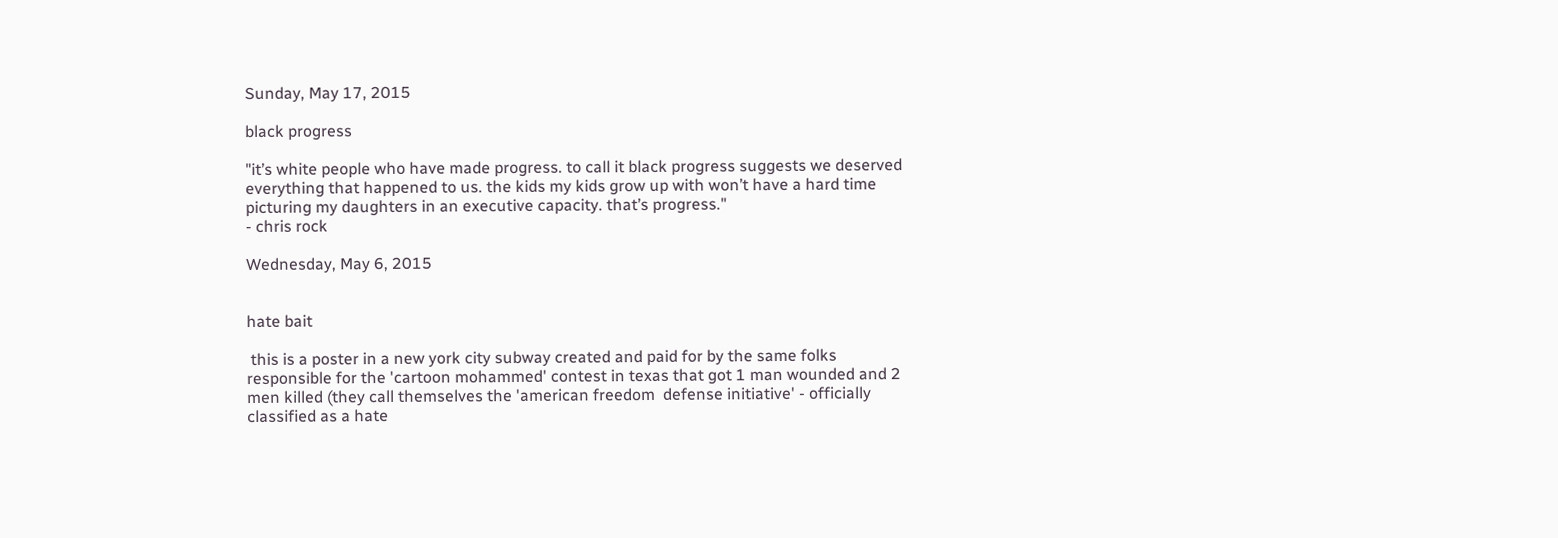Sunday, May 17, 2015

black progress

"it’s white people who have made progress. to call it black progress suggests we deserved everything that happened to us. the kids my kids grow up with won’t have a hard time picturing my daughters in an executive capacity. that’s progress."
- chris rock

Wednesday, May 6, 2015


hate bait

 this is a poster in a new york city subway created and paid for by the same folks responsible for the 'cartoon mohammed' contest in texas that got 1 man wounded and 2 men killed (they call themselves the 'american freedom  defense initiative' - officially classified as a hate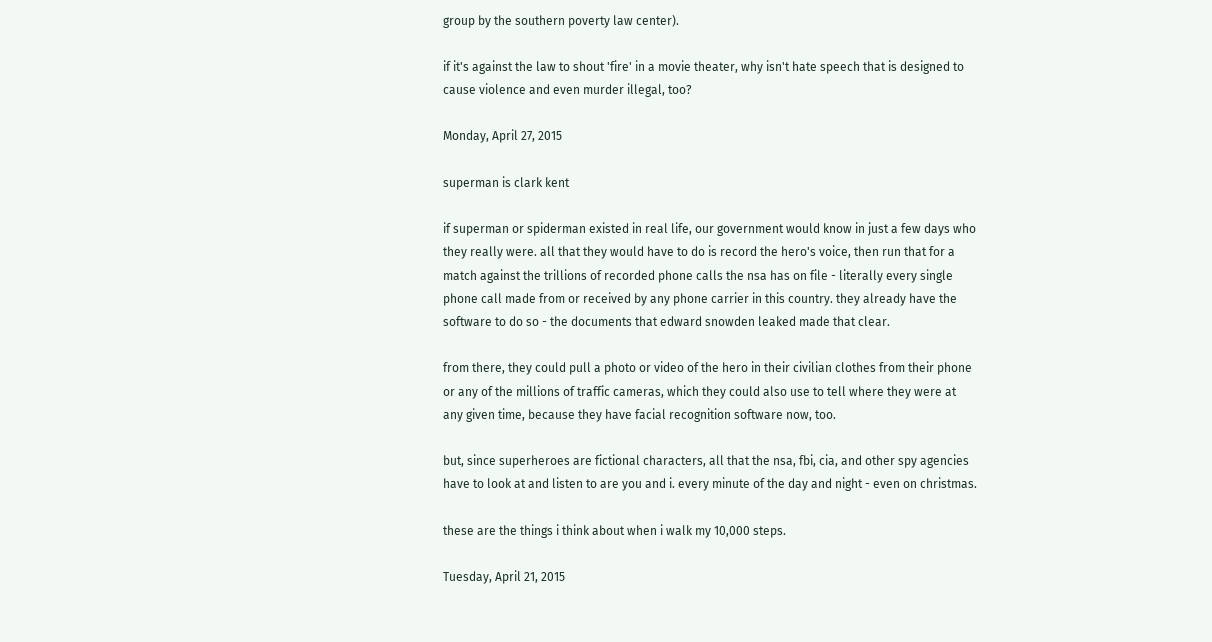group by the southern poverty law center).

if it's against the law to shout 'fire' in a movie theater, why isn't hate speech that is designed to cause violence and even murder illegal, too?

Monday, April 27, 2015

superman is clark kent

if superman or spiderman existed in real life, our government would know in just a few days who they really were. all that they would have to do is record the hero's voice, then run that for a match against the trillions of recorded phone calls the nsa has on file - literally every single phone call made from or received by any phone carrier in this country. they already have the software to do so - the documents that edward snowden leaked made that clear.

from there, they could pull a photo or video of the hero in their civilian clothes from their phone or any of the millions of traffic cameras, which they could also use to tell where they were at any given time, because they have facial recognition software now, too.

but, since superheroes are fictional characters, all that the nsa, fbi, cia, and other spy agencies have to look at and listen to are you and i. every minute of the day and night - even on christmas.

these are the things i think about when i walk my 10,000 steps.

Tuesday, April 21, 2015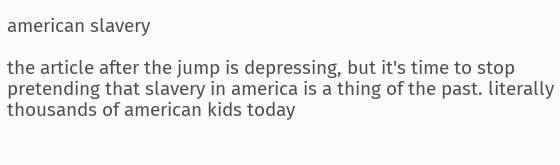american slavery

the article after the jump is depressing, but it's time to stop pretending that slavery in america is a thing of the past. literally thousands of american kids today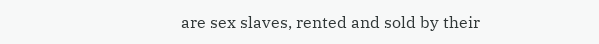are sex slaves, rented and sold by their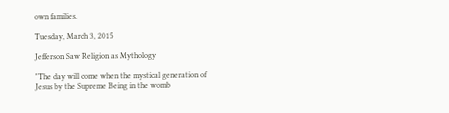own families.

Tuesday, March 3, 2015

Jefferson Saw Religion as Mythology

"The day will come when the mystical generation of Jesus by the Supreme Being in the womb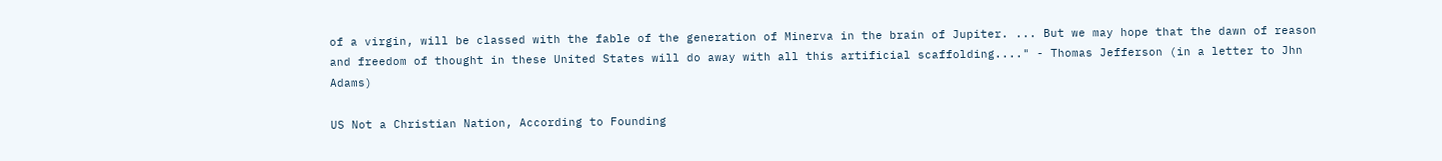of a virgin, will be classed with the fable of the generation of Minerva in the brain of Jupiter. ... But we may hope that the dawn of reason and freedom of thought in these United States will do away with all this artificial scaffolding...." - Thomas Jefferson (in a letter to Jhn Adams)

US Not a Christian Nation, According to Founding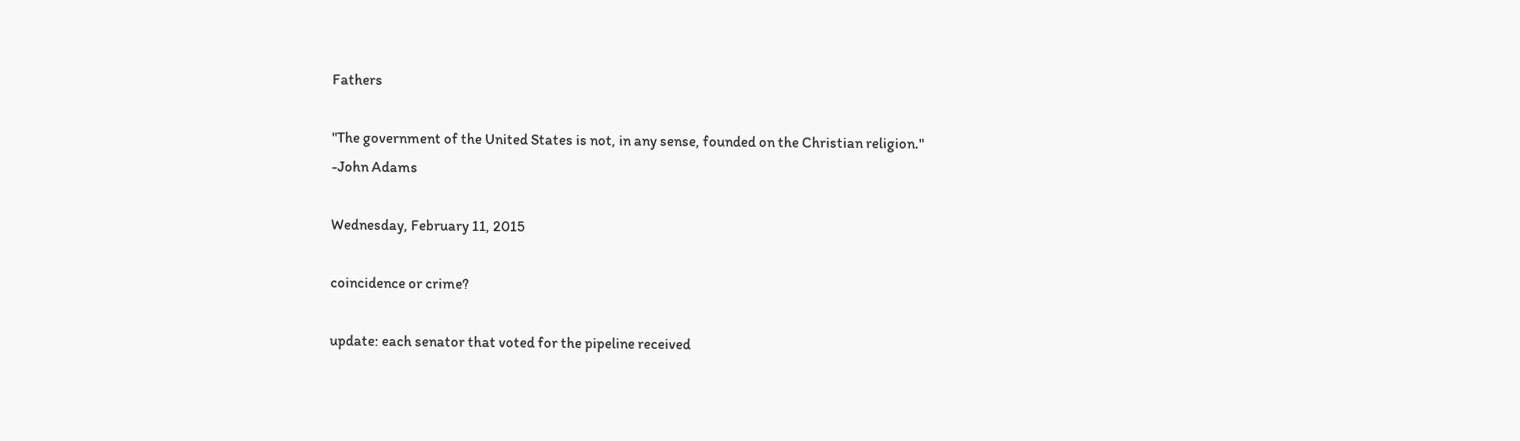Fathers

"The government of the United States is not, in any sense, founded on the Christian religion."
-John Adams

Wednesday, February 11, 2015

coincidence or crime?

update: each senator that voted for the pipeline received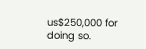us$250,000 for doing so.